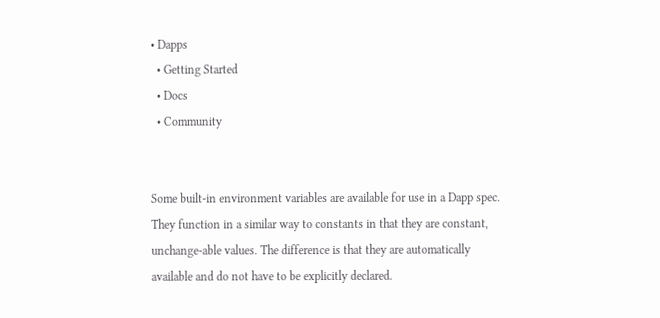• Dapps
  • Getting Started
  • Docs
  • Community


Some built-in environment variables are available for use in a Dapp spec. They function in a similar way to constants in that they are constant, unchange-able values. The difference is that they are automatically available and do not have to be explicitly declared.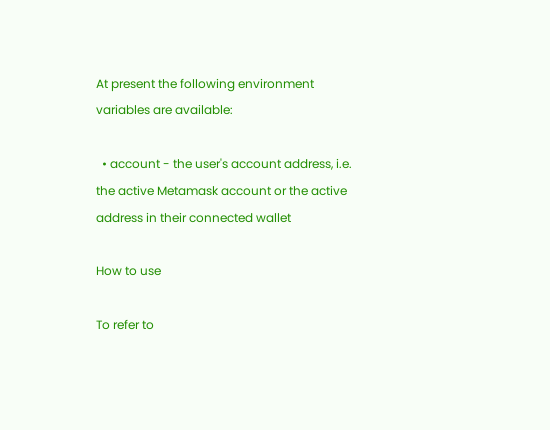At present the following environment variables are available:

  • account - the user's account address, i.e. the active Metamask account or the active address in their connected wallet

How to use

To refer to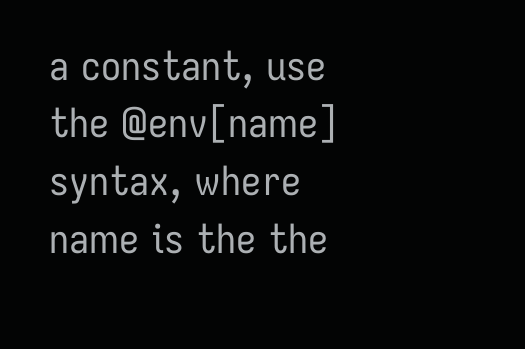a constant, use the @env[name] syntax, where name is the the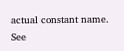actual constant name. See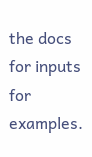the docs for inputs for examples.